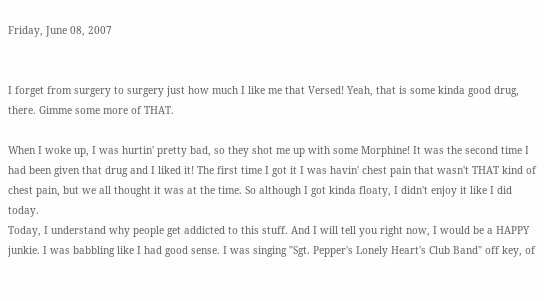Friday, June 08, 2007


I forget from surgery to surgery just how much I like me that Versed! Yeah, that is some kinda good drug, there. Gimme some more of THAT.

When I woke up, I was hurtin' pretty bad, so they shot me up with some Morphine! It was the second time I had been given that drug and I liked it! The first time I got it I was havin' chest pain that wasn't THAT kind of chest pain, but we all thought it was at the time. So although I got kinda floaty, I didn't enjoy it like I did today.
Today, I understand why people get addicted to this stuff. And I will tell you right now, I would be a HAPPY junkie. I was babbling like I had good sense. I was singing "Sgt. Pepper's Lonely Heart's Club Band" off key, of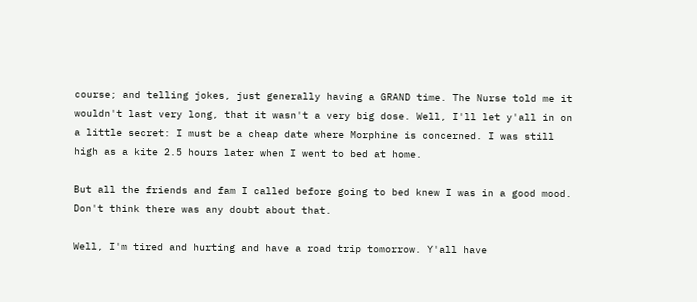course; and telling jokes, just generally having a GRAND time. The Nurse told me it wouldn't last very long, that it wasn't a very big dose. Well, I'll let y'all in on a little secret: I must be a cheap date where Morphine is concerned. I was still high as a kite 2.5 hours later when I went to bed at home.

But all the friends and fam I called before going to bed knew I was in a good mood. Don't think there was any doubt about that.

Well, I'm tired and hurting and have a road trip tomorrow. Y'all have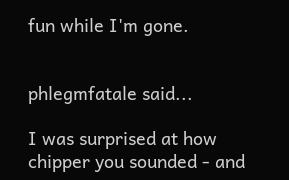fun while I'm gone.


phlegmfatale said...

I was surprised at how chipper you sounded - and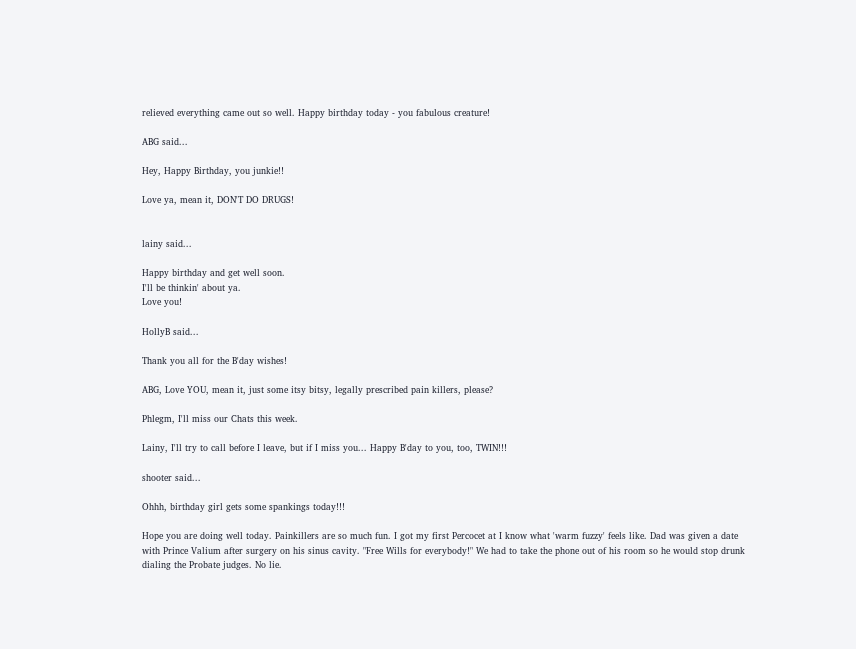relieved everything came out so well. Happy birthday today - you fabulous creature!

ABG said...

Hey, Happy Birthday, you junkie!!

Love ya, mean it, DON'T DO DRUGS!


lainy said...

Happy birthday and get well soon.
I'll be thinkin' about ya.
Love you!

HollyB said...

Thank you all for the B'day wishes!

ABG, Love YOU, mean it, just some itsy bitsy, legally prescribed pain killers, please?

Phlegm, I'll miss our Chats this week.

Lainy, I'll try to call before I leave, but if I miss you... Happy B'day to you, too, TWIN!!!

shooter said...

Ohhh, birthday girl gets some spankings today!!!

Hope you are doing well today. Painkillers are so much fun. I got my first Percocet at I know what 'warm fuzzy' feels like. Dad was given a date with Prince Valium after surgery on his sinus cavity. "Free Wills for everybody!" We had to take the phone out of his room so he would stop drunk dialing the Probate judges. No lie.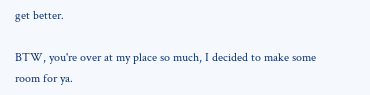get better.

BTW, you're over at my place so much, I decided to make some room for ya.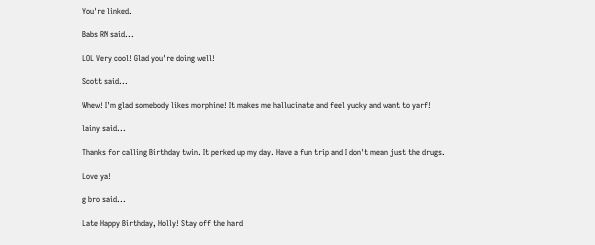You're linked.

Babs RN said...

LOL Very cool! Glad you're doing well!

Scott said...

Whew! I'm glad somebody likes morphine! It makes me hallucinate and feel yucky and want to yarf!

lainy said...

Thanks for calling Birthday twin. It perked up my day. Have a fun trip and I don't mean just the drugs.

Love ya!

g bro said...

Late Happy Birthday, Holly! Stay off the hard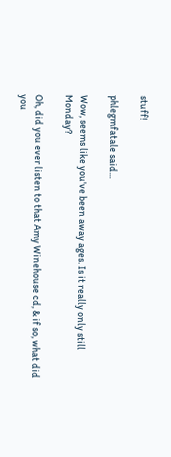stuff!

phlegmfatale said...

Wow, seems like you've been away ages. Is it really only still Monday?

Oh, did you ever listen to that Amy Winehouse cd, & if so, what did you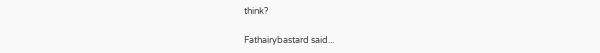think?

Fathairybastard said...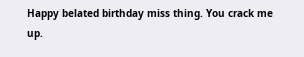Happy belated birthday miss thing. You crack me up.